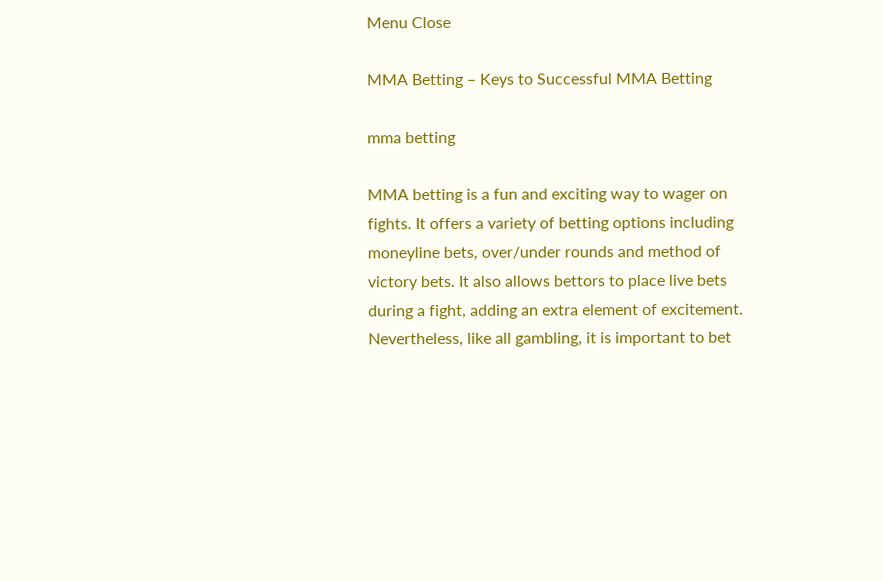Menu Close

MMA Betting – Keys to Successful MMA Betting

mma betting

MMA betting is a fun and exciting way to wager on fights. It offers a variety of betting options including moneyline bets, over/under rounds and method of victory bets. It also allows bettors to place live bets during a fight, adding an extra element of excitement. Nevertheless, like all gambling, it is important to bet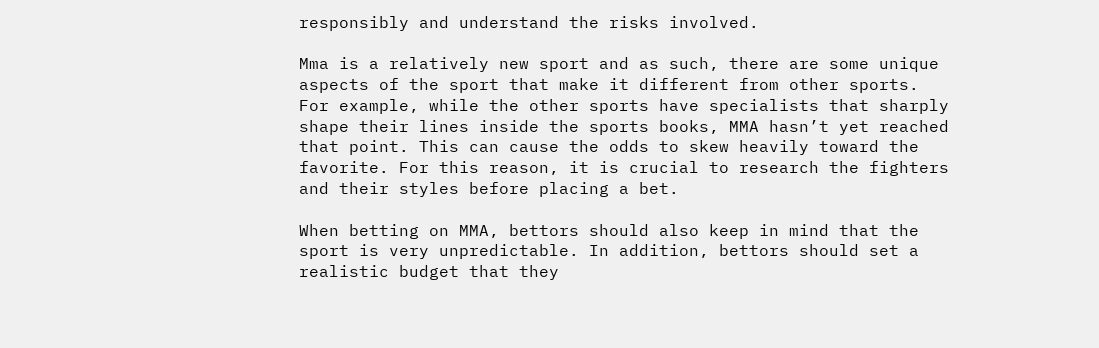responsibly and understand the risks involved.

Mma is a relatively new sport and as such, there are some unique aspects of the sport that make it different from other sports. For example, while the other sports have specialists that sharply shape their lines inside the sports books, MMA hasn’t yet reached that point. This can cause the odds to skew heavily toward the favorite. For this reason, it is crucial to research the fighters and their styles before placing a bet.

When betting on MMA, bettors should also keep in mind that the sport is very unpredictable. In addition, bettors should set a realistic budget that they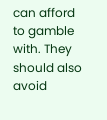can afford to gamble with. They should also avoid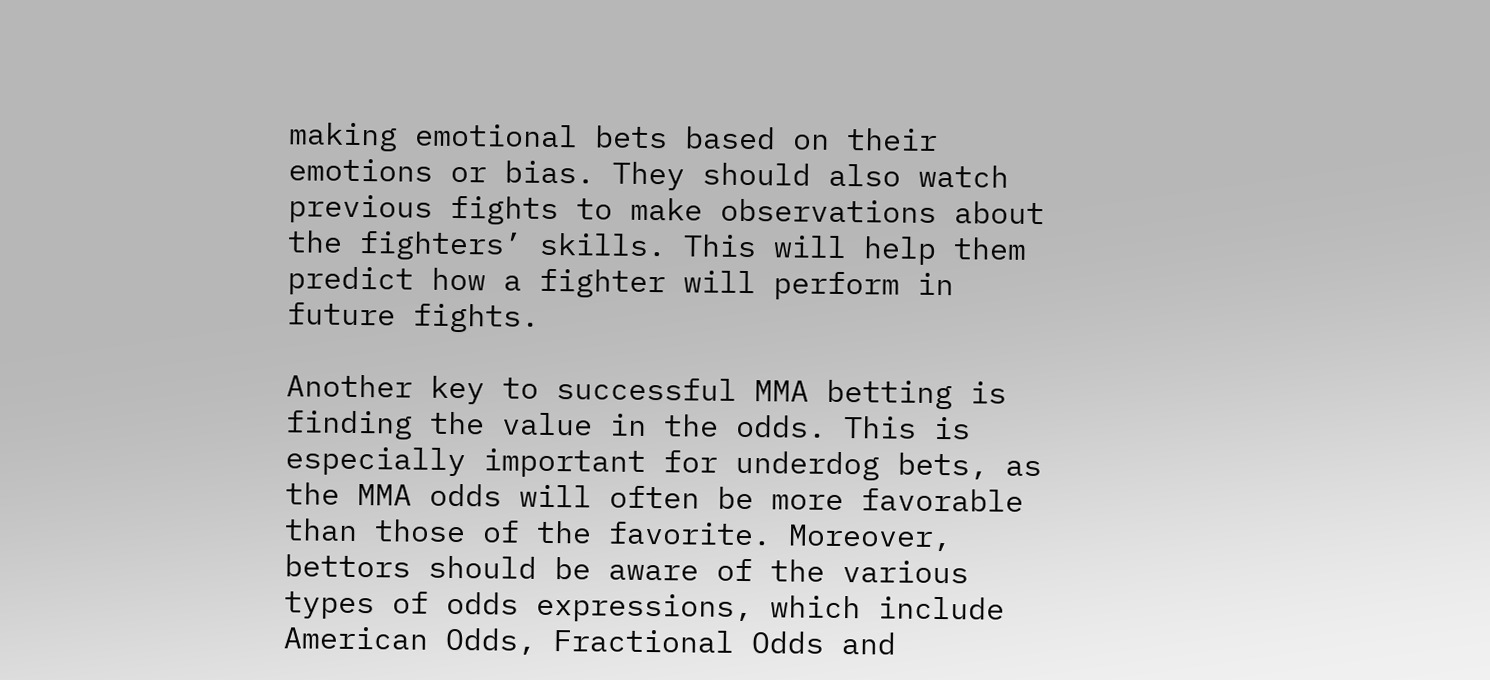making emotional bets based on their emotions or bias. They should also watch previous fights to make observations about the fighters’ skills. This will help them predict how a fighter will perform in future fights.

Another key to successful MMA betting is finding the value in the odds. This is especially important for underdog bets, as the MMA odds will often be more favorable than those of the favorite. Moreover, bettors should be aware of the various types of odds expressions, which include American Odds, Fractional Odds and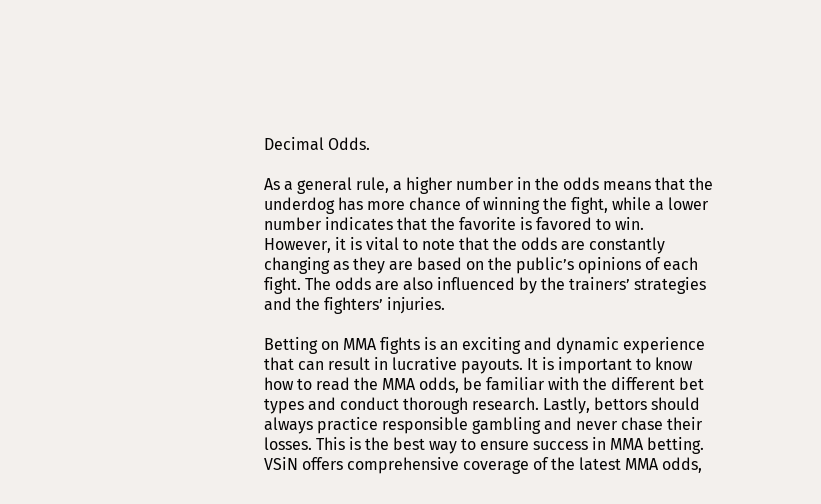Decimal Odds.

As a general rule, a higher number in the odds means that the underdog has more chance of winning the fight, while a lower number indicates that the favorite is favored to win. However, it is vital to note that the odds are constantly changing as they are based on the public’s opinions of each fight. The odds are also influenced by the trainers’ strategies and the fighters’ injuries.

Betting on MMA fights is an exciting and dynamic experience that can result in lucrative payouts. It is important to know how to read the MMA odds, be familiar with the different bet types and conduct thorough research. Lastly, bettors should always practice responsible gambling and never chase their losses. This is the best way to ensure success in MMA betting. VSiN offers comprehensive coverage of the latest MMA odds,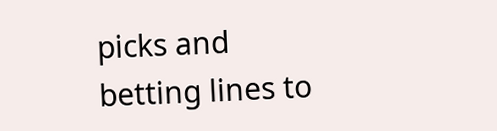picks and betting lines to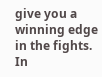give you a winning edge in the fights. In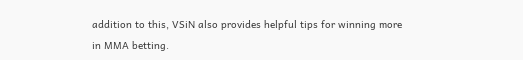addition to this, VSiN also provides helpful tips for winning more in MMA betting.